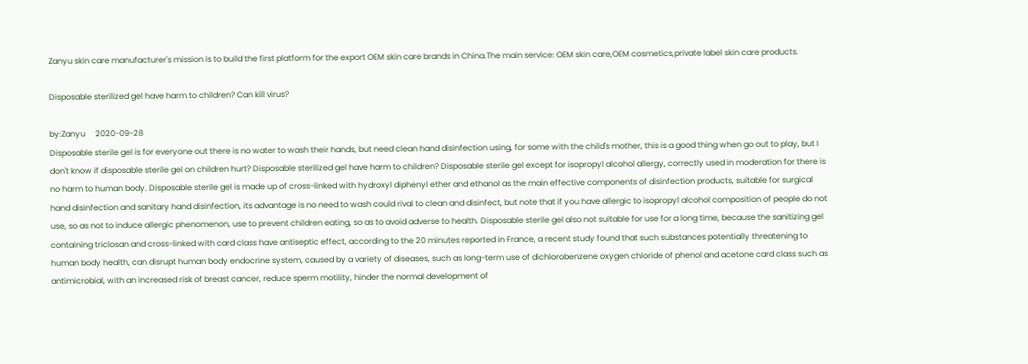Zanyu skin care manufacturer's mission is to build the first platform for the export OEM skin care brands in China.The main service: OEM skin care,OEM cosmetics,private label skin care products.

Disposable sterilized gel have harm to children? Can kill virus?

by:Zanyu     2020-09-28
Disposable sterile gel is for everyone out there is no water to wash their hands, but need clean hand disinfection using, for some with the child's mother, this is a good thing when go out to play, but I don't know if disposable sterile gel on children hurt? Disposable sterilized gel have harm to children? Disposable sterile gel except for isopropyl alcohol allergy, correctly used in moderation for there is no harm to human body. Disposable sterile gel is made up of cross-linked with hydroxyl diphenyl ether and ethanol as the main effective components of disinfection products, suitable for surgical hand disinfection and sanitary hand disinfection, its advantage is no need to wash could rival to clean and disinfect, but note that if you have allergic to isopropyl alcohol composition of people do not use, so as not to induce allergic phenomenon, use to prevent children eating, so as to avoid adverse to health. Disposable sterile gel also not suitable for use for a long time, because the sanitizing gel containing triclosan and cross-linked with card class have antiseptic effect, according to the 20 minutes reported in France, a recent study found that such substances potentially threatening to human body health, can disrupt human body endocrine system, caused by a variety of diseases, such as long-term use of dichlorobenzene oxygen chloride of phenol and acetone card class such as antimicrobial, with an increased risk of breast cancer, reduce sperm motility, hinder the normal development of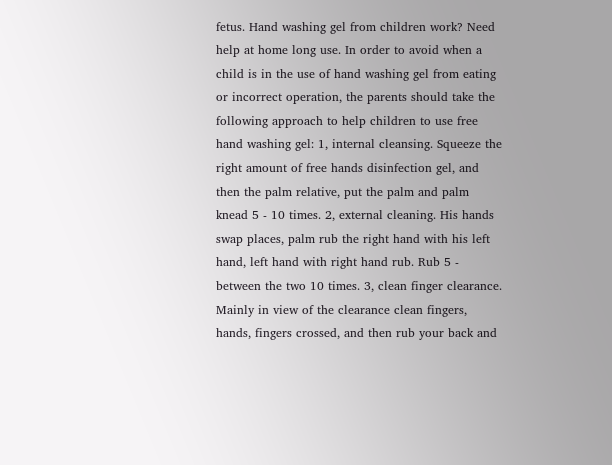fetus. Hand washing gel from children work? Need help at home long use. In order to avoid when a child is in the use of hand washing gel from eating or incorrect operation, the parents should take the following approach to help children to use free hand washing gel: 1, internal cleansing. Squeeze the right amount of free hands disinfection gel, and then the palm relative, put the palm and palm knead 5 - 10 times. 2, external cleaning. His hands swap places, palm rub the right hand with his left hand, left hand with right hand rub. Rub 5 - between the two 10 times. 3, clean finger clearance. Mainly in view of the clearance clean fingers, hands, fingers crossed, and then rub your back and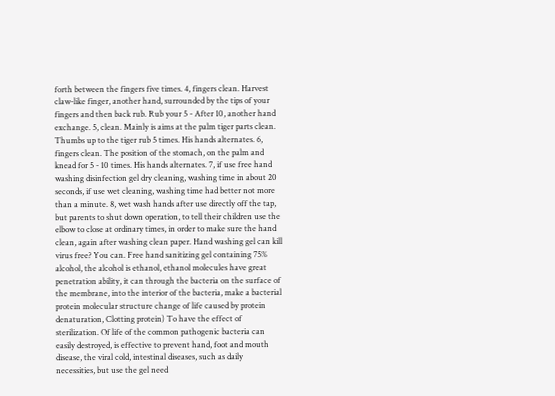forth between the fingers five times. 4, fingers clean. Harvest claw-like finger, another hand, surrounded by the tips of your fingers and then back rub. Rub your 5 - After 10, another hand exchange. 5, clean. Mainly is aims at the palm tiger parts clean. Thumbs up to the tiger rub 5 times. His hands alternates. 6, fingers clean. The position of the stomach, on the palm and knead for 5 - 10 times. His hands alternates. 7, if use free hand washing disinfection gel dry cleaning, washing time in about 20 seconds, if use wet cleaning, washing time had better not more than a minute. 8, wet wash hands after use directly off the tap, but parents to shut down operation, to tell their children use the elbow to close at ordinary times, in order to make sure the hand clean, again after washing clean paper. Hand washing gel can kill virus free? You can. Free hand sanitizing gel containing 75% alcohol, the alcohol is ethanol, ethanol molecules have great penetration ability, it can through the bacteria on the surface of the membrane, into the interior of the bacteria, make a bacterial protein molecular structure change of life caused by protein denaturation, Clotting protein) To have the effect of sterilization. Of life of the common pathogenic bacteria can easily destroyed, is effective to prevent hand, foot and mouth disease, the viral cold, intestinal diseases, such as daily necessities, but use the gel need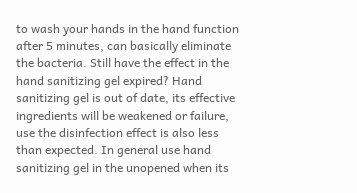to wash your hands in the hand function after 5 minutes, can basically eliminate the bacteria. Still have the effect in the hand sanitizing gel expired? Hand sanitizing gel is out of date, its effective ingredients will be weakened or failure, use the disinfection effect is also less than expected. In general use hand sanitizing gel in the unopened when its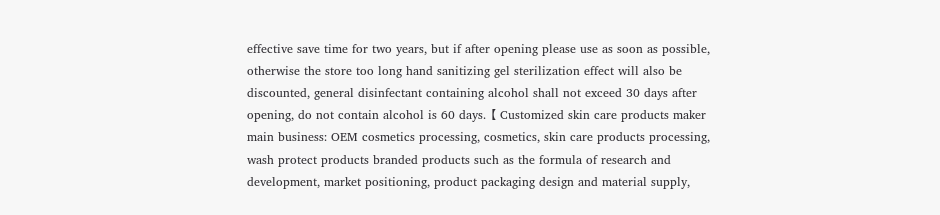effective save time for two years, but if after opening please use as soon as possible, otherwise the store too long hand sanitizing gel sterilization effect will also be discounted, general disinfectant containing alcohol shall not exceed 30 days after opening, do not contain alcohol is 60 days. 【 Customized skin care products maker main business: OEM cosmetics processing, cosmetics, skin care products processing, wash protect products branded products such as the formula of research and development, market positioning, product packaging design and material supply,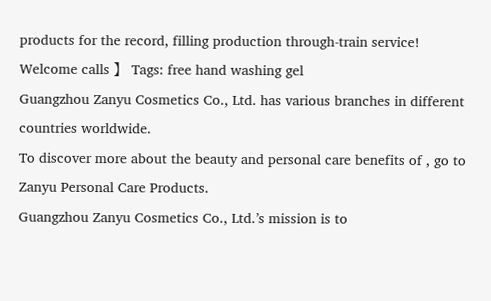products for the record, filling production through-train service! Welcome calls 】 Tags: free hand washing gel
Guangzhou Zanyu Cosmetics Co., Ltd. has various branches in different countries worldwide.
To discover more about the beauty and personal care benefits of , go to Zanyu Personal Care Products.
Guangzhou Zanyu Cosmetics Co., Ltd.’s mission is to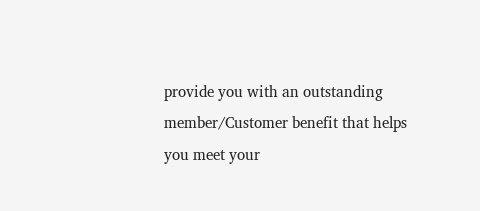provide you with an outstanding member/Customer benefit that helps you meet your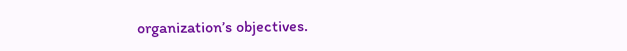organization’s objectives.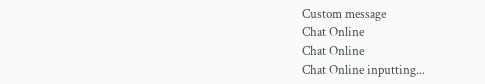Custom message
Chat Online
Chat Online
Chat Online inputting...